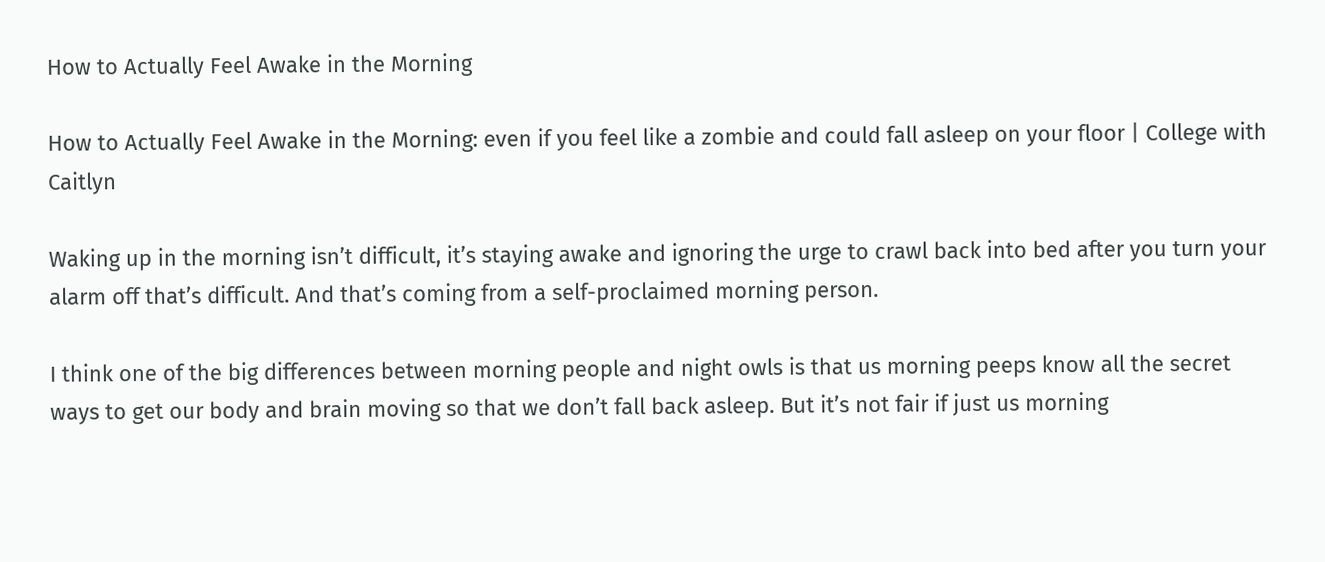How to Actually Feel Awake in the Morning

How to Actually Feel Awake in the Morning: even if you feel like a zombie and could fall asleep on your floor | College with Caitlyn

Waking up in the morning isn’t difficult, it’s staying awake and ignoring the urge to crawl back into bed after you turn your alarm off that’s difficult. And that’s coming from a self-proclaimed morning person.

I think one of the big differences between morning people and night owls is that us morning peeps know all the secret ways to get our body and brain moving so that we don’t fall back asleep. But it’s not fair if just us morning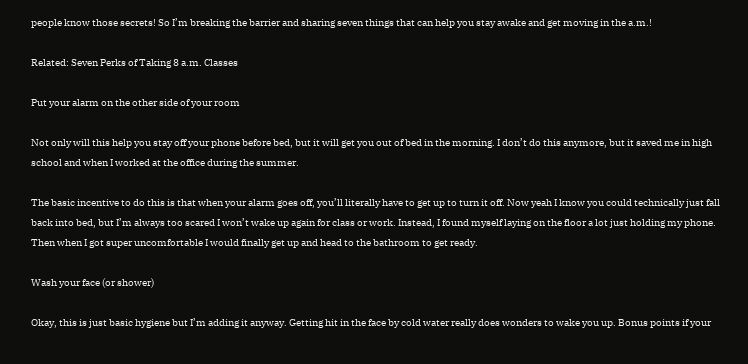people know those secrets! So I’m breaking the barrier and sharing seven things that can help you stay awake and get moving in the a.m.!

Related: Seven Perks of Taking 8 a.m. Classes

Put your alarm on the other side of your room

Not only will this help you stay off your phone before bed, but it will get you out of bed in the morning. I don’t do this anymore, but it saved me in high school and when I worked at the office during the summer.

The basic incentive to do this is that when your alarm goes off, you’ll literally have to get up to turn it off. Now yeah I know you could technically just fall back into bed, but I’m always too scared I won’t wake up again for class or work. Instead, I found myself laying on the floor a lot just holding my phone. Then when I got super uncomfortable I would finally get up and head to the bathroom to get ready.

Wash your face (or shower)

Okay, this is just basic hygiene but I’m adding it anyway. Getting hit in the face by cold water really does wonders to wake you up. Bonus points if your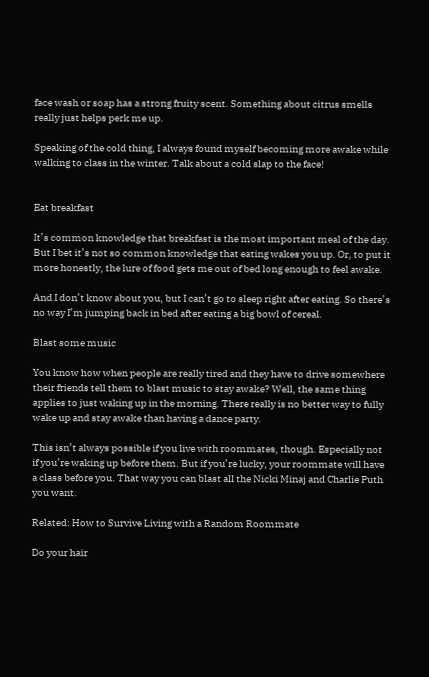face wash or soap has a strong fruity scent. Something about citrus smells really just helps perk me up.

Speaking of the cold thing, I always found myself becoming more awake while walking to class in the winter. Talk about a cold slap to the face!


Eat breakfast

It’s common knowledge that breakfast is the most important meal of the day. But I bet it’s not so common knowledge that eating wakes you up. Or, to put it more honestly, the lure of food gets me out of bed long enough to feel awake.

And I don’t know about you, but I can’t go to sleep right after eating. So there’s no way I’m jumping back in bed after eating a big bowl of cereal.

Blast some music

You know how when people are really tired and they have to drive somewhere their friends tell them to blast music to stay awake? Well, the same thing applies to just waking up in the morning. There really is no better way to fully wake up and stay awake than having a dance party.

This isn’t always possible if you live with roommates, though. Especially not if you’re waking up before them. But if you’re lucky, your roommate will have a class before you. That way you can blast all the Nicki Minaj and Charlie Puth you want.

Related: How to Survive Living with a Random Roommate

Do your hair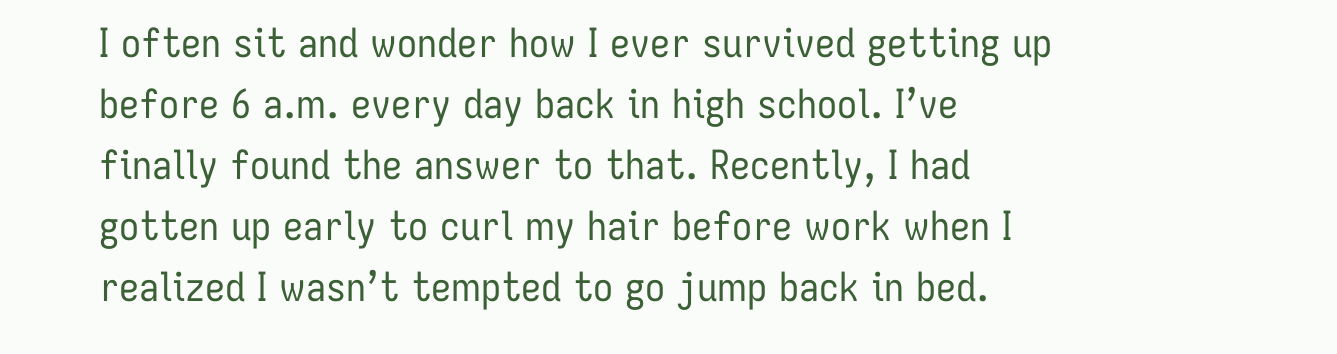I often sit and wonder how I ever survived getting up before 6 a.m. every day back in high school. I’ve finally found the answer to that. Recently, I had gotten up early to curl my hair before work when I realized I wasn’t tempted to go jump back in bed.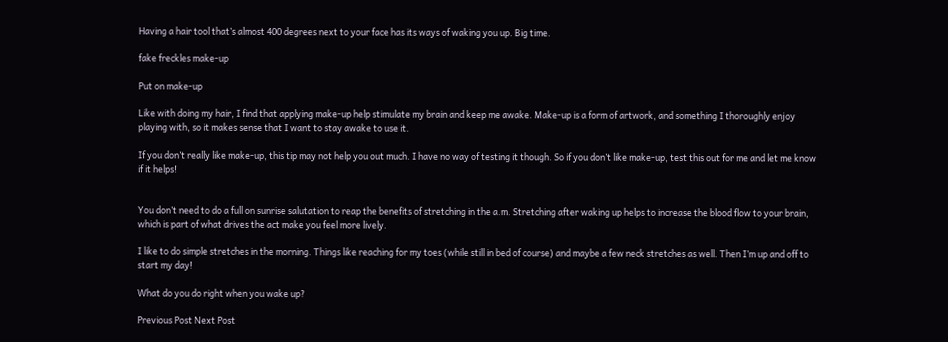Having a hair tool that’s almost 400 degrees next to your face has its ways of waking you up. Big time.

fake freckles make-up

Put on make-up

Like with doing my hair, I find that applying make-up help stimulate my brain and keep me awake. Make-up is a form of artwork, and something I thoroughly enjoy playing with, so it makes sense that I want to stay awake to use it.

If you don’t really like make-up, this tip may not help you out much. I have no way of testing it though. So if you don’t like make-up, test this out for me and let me know if it helps!


You don’t need to do a full on sunrise salutation to reap the benefits of stretching in the a.m. Stretching after waking up helps to increase the blood flow to your brain, which is part of what drives the act make you feel more lively.

I like to do simple stretches in the morning. Things like reaching for my toes (while still in bed of course) and maybe a few neck stretches as well. Then I’m up and off to start my day!

What do you do right when you wake up?

Previous Post Next Post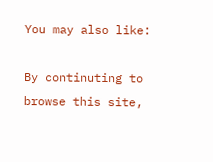You may also like:

By continuting to browse this site,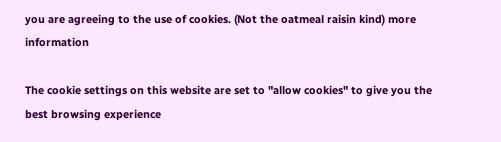you are agreeing to the use of cookies. (Not the oatmeal raisin kind) more information

The cookie settings on this website are set to "allow cookies" to give you the best browsing experience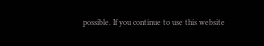possible. If you continue to use this website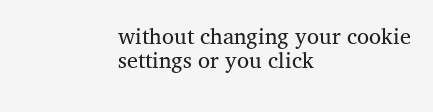without changing your cookie settings or you click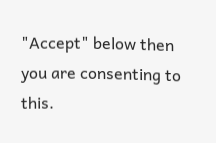"Accept" below then you are consenting to this.